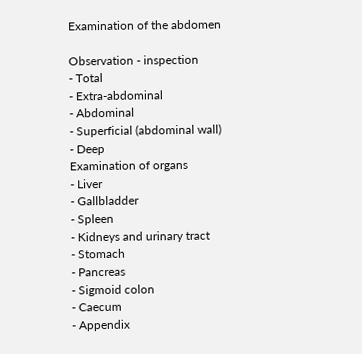Examination of the abdomen

Observation - inspection
- Total
- Extra-abdominal
- Abdominal
- Superficial (abdominal wall)
- Deep
Examination of organs
- Liver
- Gallbladder
- Spleen
- Kidneys and urinary tract
- Stomach
- Pancreas
- Sigmoid colon
- Caecum
- Appendix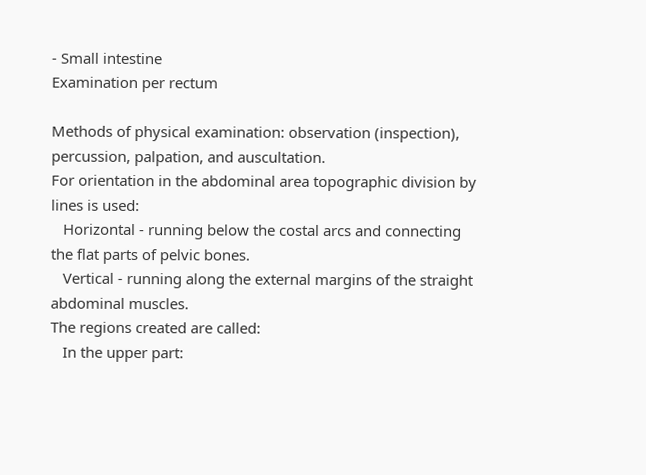- Small intestine
Examination per rectum

Methods of physical examination: observation (inspection), percussion, palpation, and auscultation.
For orientation in the abdominal area topographic division by lines is used:
   Horizontal - running below the costal arcs and connecting the flat parts of pelvic bones.
   Vertical - running along the external margins of the straight abdominal muscles.
The regions created are called:
   In the upper part: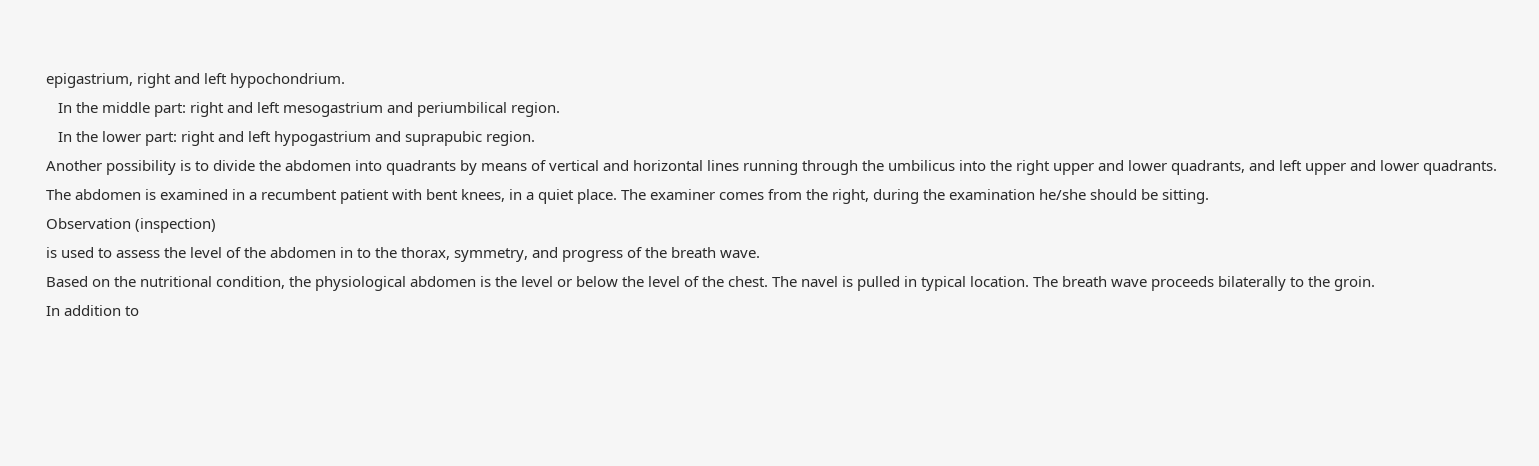epigastrium, right and left hypochondrium.
   In the middle part: right and left mesogastrium and periumbilical region.
   In the lower part: right and left hypogastrium and suprapubic region.
Another possibility is to divide the abdomen into quadrants by means of vertical and horizontal lines running through the umbilicus into the right upper and lower quadrants, and left upper and lower quadrants.
The abdomen is examined in a recumbent patient with bent knees, in a quiet place. The examiner comes from the right, during the examination he/she should be sitting.
Observation (inspection)
is used to assess the level of the abdomen in to the thorax, symmetry, and progress of the breath wave.
Based on the nutritional condition, the physiological abdomen is the level or below the level of the chest. The navel is pulled in typical location. The breath wave proceeds bilaterally to the groin.
In addition to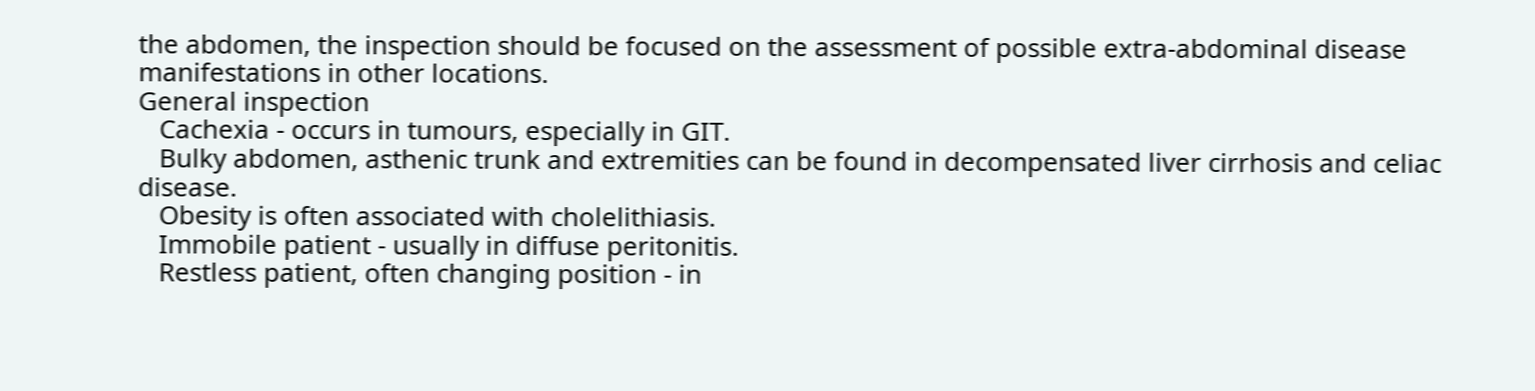the abdomen, the inspection should be focused on the assessment of possible extra-abdominal disease manifestations in other locations.
General inspection
   Cachexia - occurs in tumours, especially in GIT.
   Bulky abdomen, asthenic trunk and extremities can be found in decompensated liver cirrhosis and celiac disease.
   Obesity is often associated with cholelithiasis.
   Immobile patient - usually in diffuse peritonitis.
   Restless patient, often changing position - in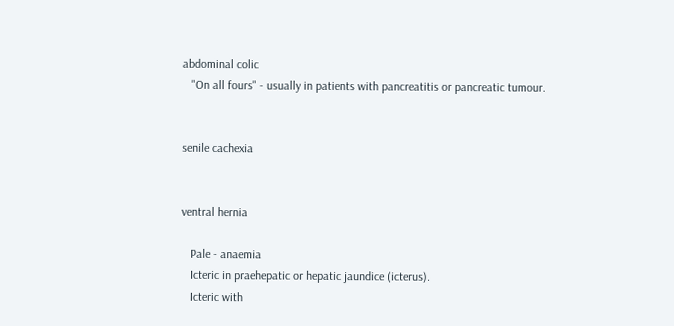abdominal colic
   "On all fours" - usually in patients with pancreatitis or pancreatic tumour.


senile cachexia


ventral hernia

   Pale - anaemia
   Icteric in praehepatic or hepatic jaundice (icterus).
   Icteric with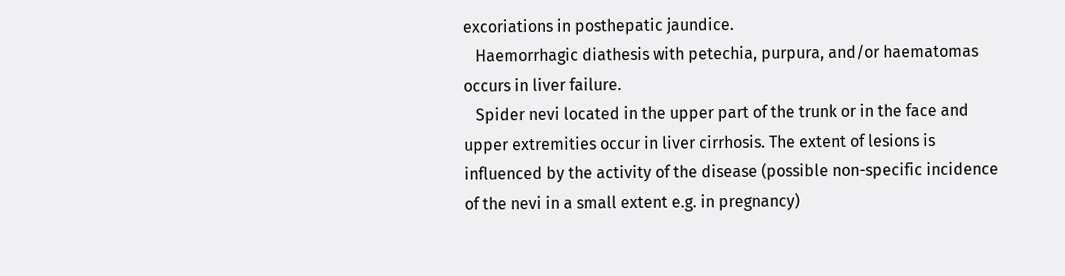excoriations in posthepatic jaundice.
   Haemorrhagic diathesis with petechia, purpura, and/or haematomas occurs in liver failure.
   Spider nevi located in the upper part of the trunk or in the face and upper extremities occur in liver cirrhosis. The extent of lesions is influenced by the activity of the disease (possible non-specific incidence of the nevi in a small extent e.g. in pregnancy)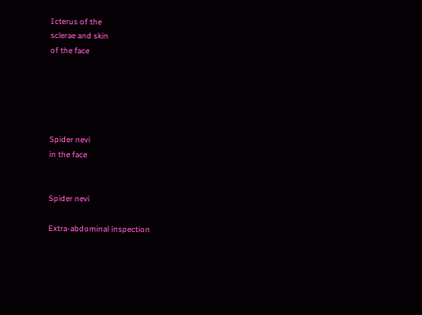Icterus of the
sclerae and skin
of the face





Spider nevi
in the face


Spider nevi

Extra-abdominal inspection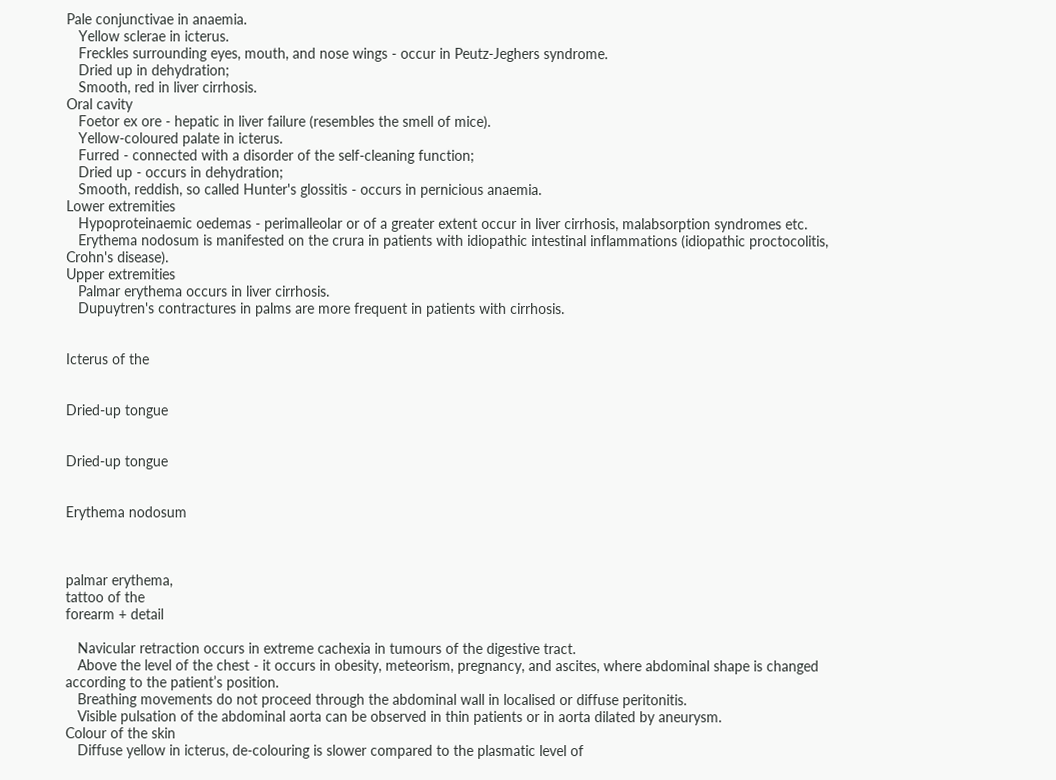Pale conjunctivae in anaemia.
   Yellow sclerae in icterus.
   Freckles surrounding eyes, mouth, and nose wings - occur in Peutz-Jeghers syndrome.
   Dried up in dehydration;
   Smooth, red in liver cirrhosis.
Oral cavity
   Foetor ex ore - hepatic in liver failure (resembles the smell of mice).
   Yellow-coloured palate in icterus.
   Furred - connected with a disorder of the self-cleaning function;
   Dried up - occurs in dehydration;
   Smooth, reddish, so called Hunter's glossitis - occurs in pernicious anaemia.
Lower extremities
   Hypoproteinaemic oedemas - perimalleolar or of a greater extent occur in liver cirrhosis, malabsorption syndromes etc.
   Erythema nodosum is manifested on the crura in patients with idiopathic intestinal inflammations (idiopathic proctocolitis, Crohn's disease).
Upper extremities
   Palmar erythema occurs in liver cirrhosis.
   Dupuytren's contractures in palms are more frequent in patients with cirrhosis.


Icterus of the


Dried-up tongue


Dried-up tongue


Erythema nodosum



palmar erythema,
tattoo of the
forearm + detail

   Navicular retraction occurs in extreme cachexia in tumours of the digestive tract.
   Above the level of the chest - it occurs in obesity, meteorism, pregnancy, and ascites, where abdominal shape is changed according to the patient’s position.
   Breathing movements do not proceed through the abdominal wall in localised or diffuse peritonitis.
   Visible pulsation of the abdominal aorta can be observed in thin patients or in aorta dilated by aneurysm.
Colour of the skin
   Diffuse yellow in icterus, de-colouring is slower compared to the plasmatic level of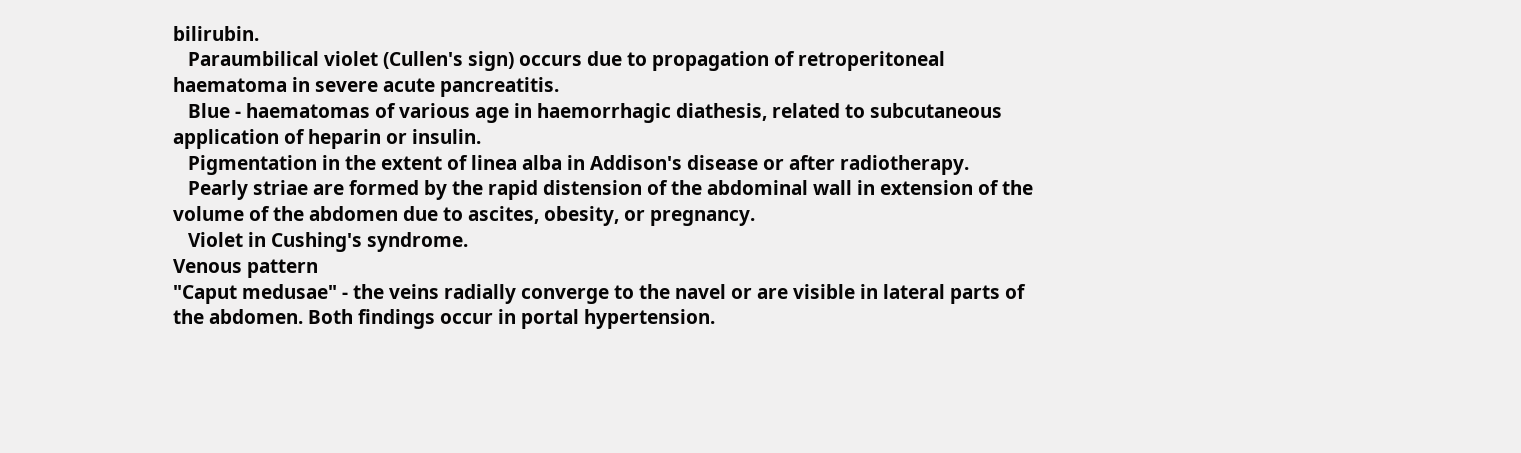bilirubin.
   Paraumbilical violet (Cullen's sign) occurs due to propagation of retroperitoneal haematoma in severe acute pancreatitis.
   Blue - haematomas of various age in haemorrhagic diathesis, related to subcutaneous application of heparin or insulin.
   Pigmentation in the extent of linea alba in Addison's disease or after radiotherapy.
   Pearly striae are formed by the rapid distension of the abdominal wall in extension of the volume of the abdomen due to ascites, obesity, or pregnancy.
   Violet in Cushing's syndrome.
Venous pattern
"Caput medusae" - the veins radially converge to the navel or are visible in lateral parts of the abdomen. Both findings occur in portal hypertension.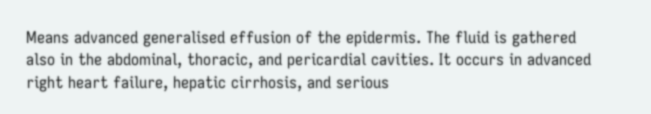Means advanced generalised effusion of the epidermis. The fluid is gathered also in the abdominal, thoracic, and pericardial cavities. It occurs in advanced right heart failure, hepatic cirrhosis, and serious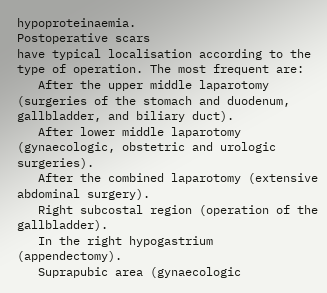hypoproteinaemia.
Postoperative scars
have typical localisation according to the type of operation. The most frequent are:
   After the upper middle laparotomy (surgeries of the stomach and duodenum, gallbladder, and biliary duct).
   After lower middle laparotomy (gynaecologic, obstetric and urologic surgeries).
   After the combined laparotomy (extensive abdominal surgery).
   Right subcostal region (operation of the gallbladder).
   In the right hypogastrium (appendectomy).
   Suprapubic area (gynaecologic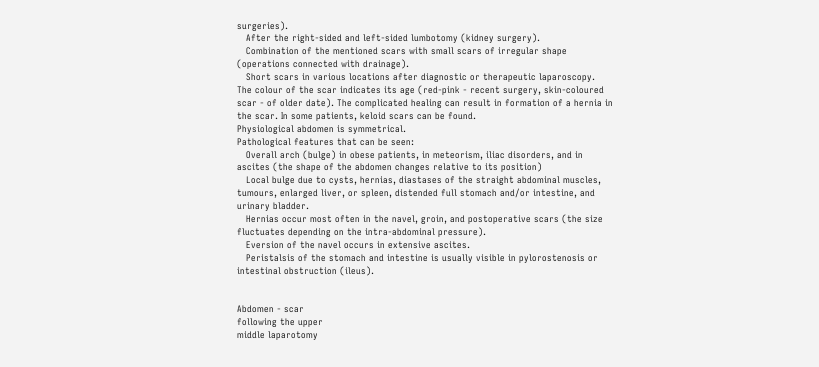surgeries).
   After the right-sided and left-sided lumbotomy (kidney surgery).
   Combination of the mentioned scars with small scars of irregular shape (operations connected with drainage).
   Short scars in various locations after diagnostic or therapeutic laparoscopy.
The colour of the scar indicates its age (red-pink - recent surgery, skin-coloured scar - of older date). The complicated healing can result in formation of a hernia in the scar. In some patients, keloid scars can be found.
Physiological abdomen is symmetrical.
Pathological features that can be seen:
   Overall arch (bulge) in obese patients, in meteorism, iliac disorders, and in ascites (the shape of the abdomen changes relative to its position)
   Local bulge due to cysts, hernias, diastases of the straight abdominal muscles, tumours, enlarged liver, or spleen, distended full stomach and/or intestine, and urinary bladder.
   Hernias occur most often in the navel, groin, and postoperative scars (the size fluctuates depending on the intra-abdominal pressure).
   Eversion of the navel occurs in extensive ascites.
   Peristalsis of the stomach and intestine is usually visible in pylorostenosis or intestinal obstruction (ileus).


Abdomen - scar
following the upper
middle laparotomy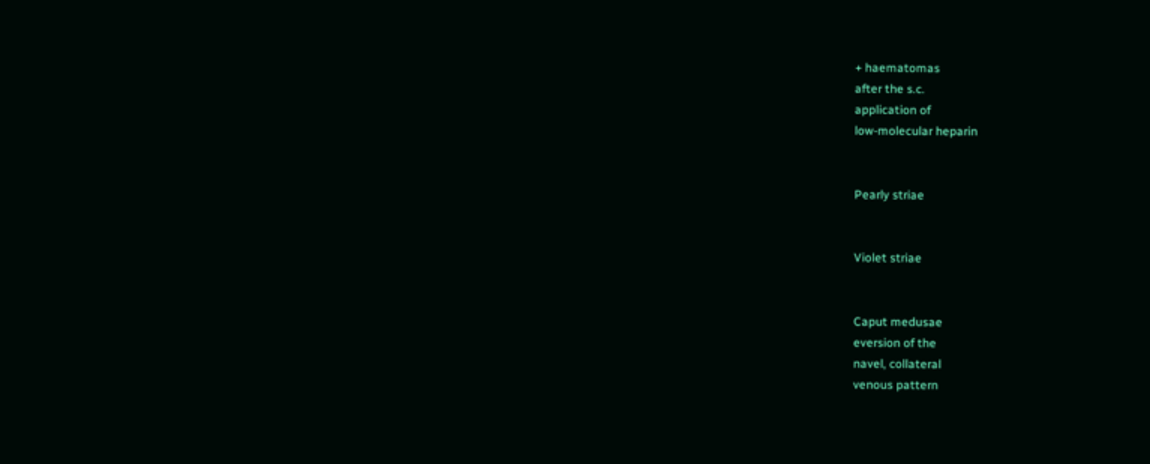+ haematomas
after the s.c.
application of
low-molecular heparin


Pearly striae


Violet striae


Caput medusae
eversion of the
navel, collateral
venous pattern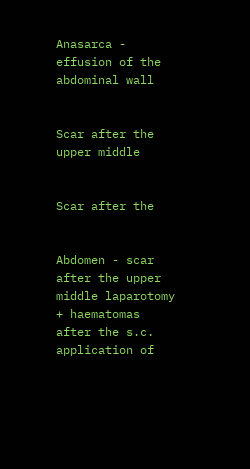Anasarca -
effusion of the
abdominal wall


Scar after the
upper middle


Scar after the


Abdomen - scar
after the upper
middle laparotomy
+ haematomas
after the s.c.
application of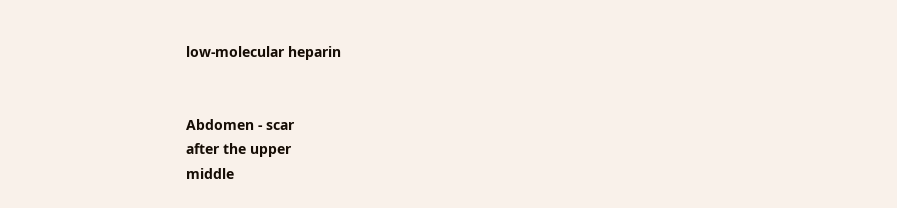low-molecular heparin


Abdomen - scar
after the upper
middle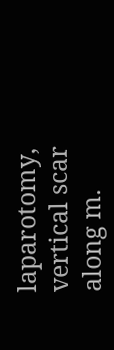laparotomy,
vertical scar
along m.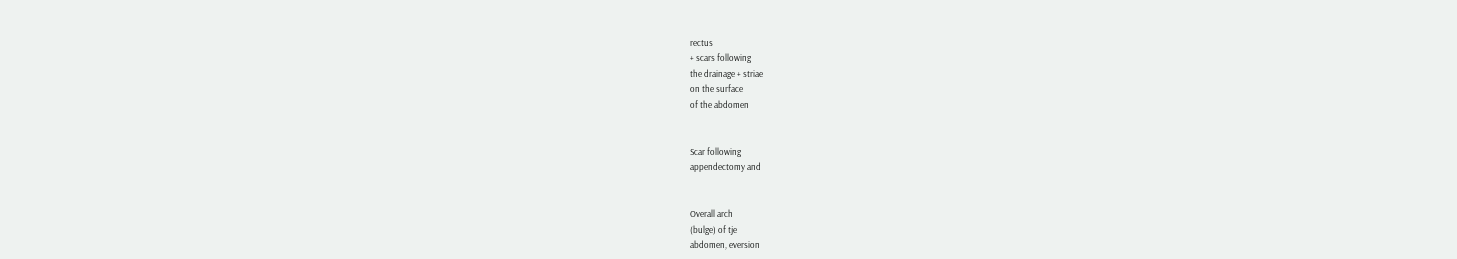rectus
+ scars following
the drainage + striae
on the surface
of the abdomen


Scar following
appendectomy and


Overall arch
(bulge) of tje
abdomen, eversion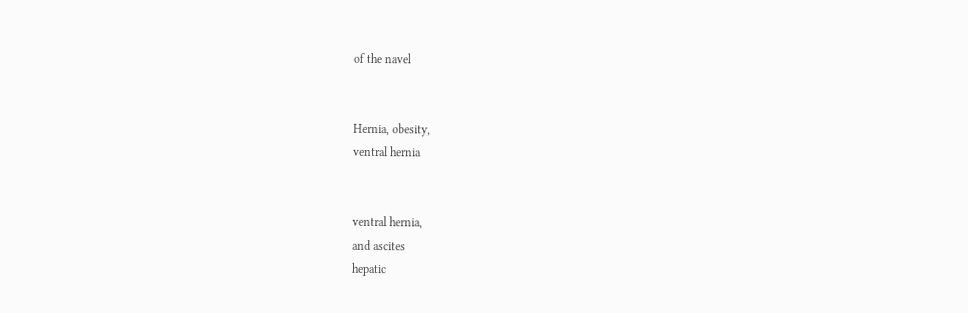of the navel


Hernia, obesity,
ventral hernia


ventral hernia,
and ascites
hepatic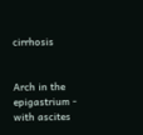cirrhosis


Arch in the
epigastrium -
with ascites